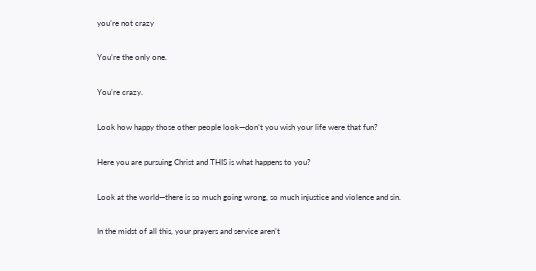you’re not crazy

You’re the only one.

You’re crazy.

Look how happy those other people look—don’t you wish your life were that fun?

Here you are pursuing Christ and THIS is what happens to you?

Look at the world—there is so much going wrong, so much injustice and violence and sin.

In the midst of all this, your prayers and service aren’t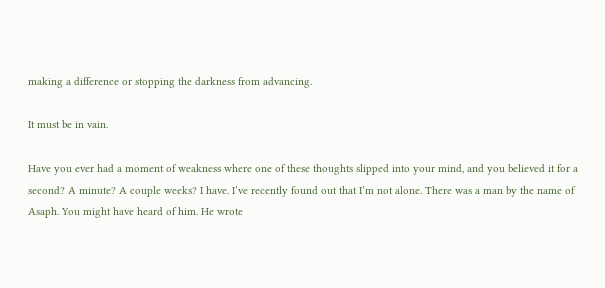making a difference or stopping the darkness from advancing.

It must be in vain.

Have you ever had a moment of weakness where one of these thoughts slipped into your mind, and you believed it for a second? A minute? A couple weeks? I have. I’ve recently found out that I’m not alone. There was a man by the name of Asaph. You might have heard of him. He wrote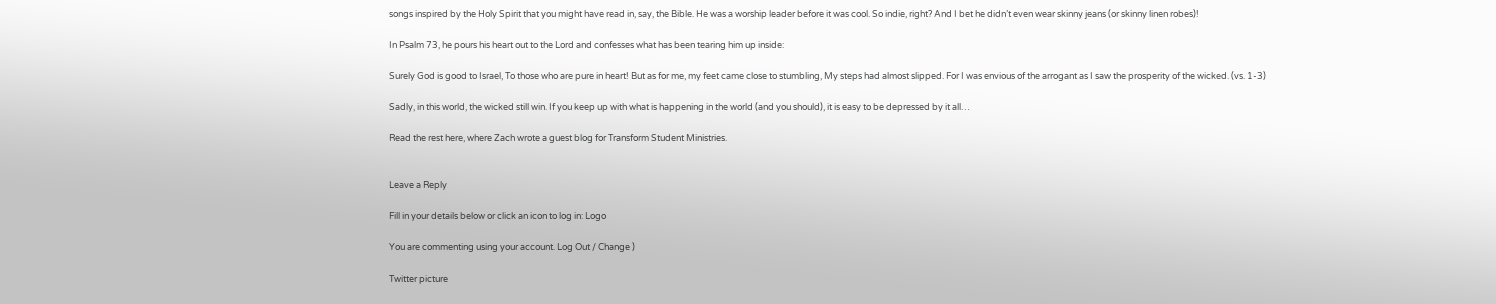songs inspired by the Holy Spirit that you might have read in, say, the Bible. He was a worship leader before it was cool. So indie, right? And I bet he didn’t even wear skinny jeans (or skinny linen robes)!

In Psalm 73, he pours his heart out to the Lord and confesses what has been tearing him up inside:

Surely God is good to Israel, To those who are pure in heart! But as for me, my feet came close to stumbling, My steps had almost slipped. For I was envious of the arrogant as I saw the prosperity of the wicked. (vs. 1-3)

Sadly, in this world, the wicked still win. If you keep up with what is happening in the world (and you should), it is easy to be depressed by it all…

Read the rest here, where Zach wrote a guest blog for Transform Student Ministries.


Leave a Reply

Fill in your details below or click an icon to log in: Logo

You are commenting using your account. Log Out / Change )

Twitter picture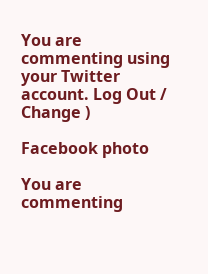You are commenting using your Twitter account. Log Out / Change )

Facebook photo

You are commenting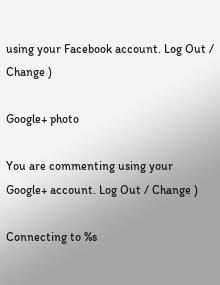using your Facebook account. Log Out / Change )

Google+ photo

You are commenting using your Google+ account. Log Out / Change )

Connecting to %s